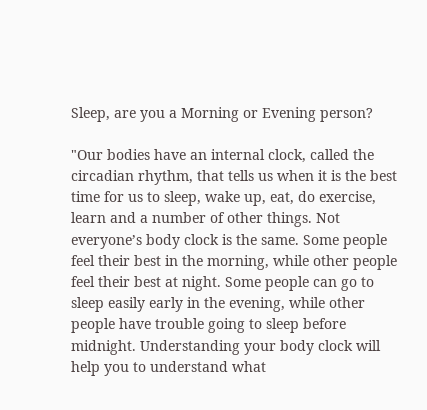Sleep, are you a Morning or Evening person?

"Our bodies have an internal clock, called the circadian rhythm, that tells us when it is the best time for us to sleep, wake up, eat, do exercise, learn and a number of other things. Not everyone’s body clock is the same. Some people feel their best in the morning, while other people feel their best at night. Some people can go to sleep easily early in the evening, while other people have trouble going to sleep before midnight. Understanding your body clock will help you to understand what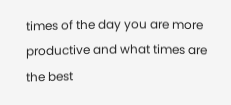times of the day you are more productive and what times are the best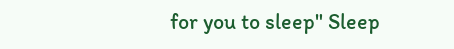for you to sleep" Sleep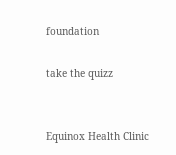foundation

take the quizz


Equinox Health Clinic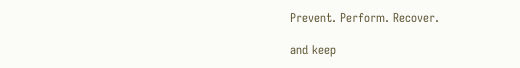Prevent. Perform. Recover.

and keep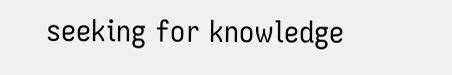seeking for knowledge